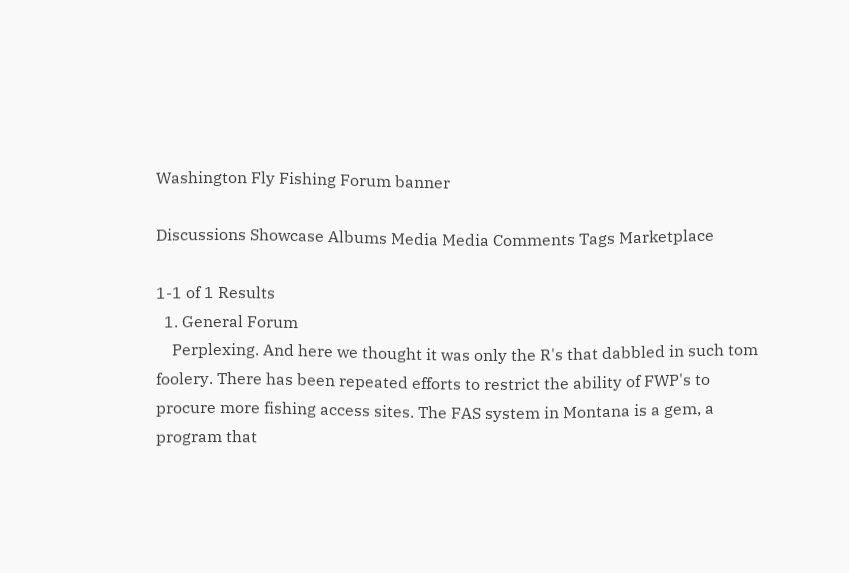Washington Fly Fishing Forum banner

Discussions Showcase Albums Media Media Comments Tags Marketplace

1-1 of 1 Results
  1. General Forum
    Perplexing. And here we thought it was only the R's that dabbled in such tom foolery. There has been repeated efforts to restrict the ability of FWP's to procure more fishing access sites. The FAS system in Montana is a gem, a program that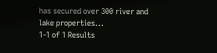has secured over 300 river and lake properties...
1-1 of 1 Results